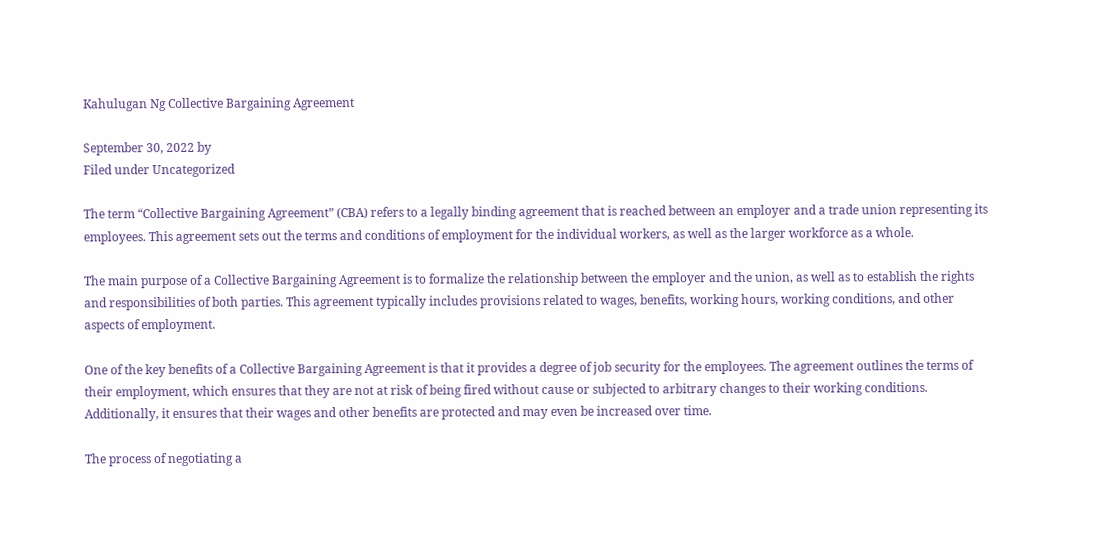Kahulugan Ng Collective Bargaining Agreement

September 30, 2022 by
Filed under Uncategorized

The term “Collective Bargaining Agreement” (CBA) refers to a legally binding agreement that is reached between an employer and a trade union representing its employees. This agreement sets out the terms and conditions of employment for the individual workers, as well as the larger workforce as a whole.

The main purpose of a Collective Bargaining Agreement is to formalize the relationship between the employer and the union, as well as to establish the rights and responsibilities of both parties. This agreement typically includes provisions related to wages, benefits, working hours, working conditions, and other aspects of employment.

One of the key benefits of a Collective Bargaining Agreement is that it provides a degree of job security for the employees. The agreement outlines the terms of their employment, which ensures that they are not at risk of being fired without cause or subjected to arbitrary changes to their working conditions. Additionally, it ensures that their wages and other benefits are protected and may even be increased over time.

The process of negotiating a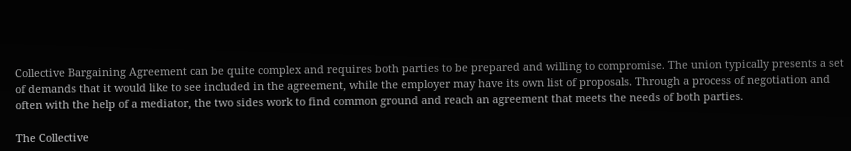Collective Bargaining Agreement can be quite complex and requires both parties to be prepared and willing to compromise. The union typically presents a set of demands that it would like to see included in the agreement, while the employer may have its own list of proposals. Through a process of negotiation and often with the help of a mediator, the two sides work to find common ground and reach an agreement that meets the needs of both parties.

The Collective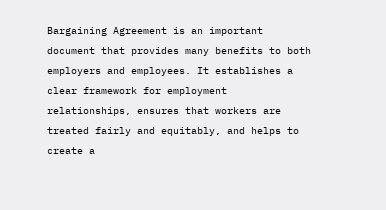Bargaining Agreement is an important document that provides many benefits to both employers and employees. It establishes a clear framework for employment relationships, ensures that workers are treated fairly and equitably, and helps to create a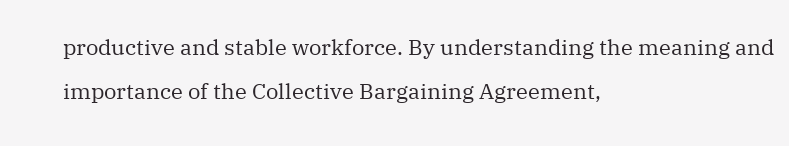productive and stable workforce. By understanding the meaning and importance of the Collective Bargaining Agreement,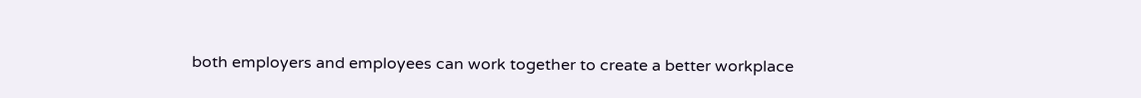both employers and employees can work together to create a better workplace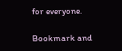for everyone.

Bookmark and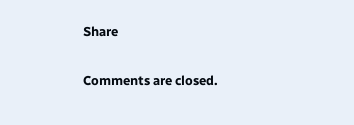Share

Comments are closed.